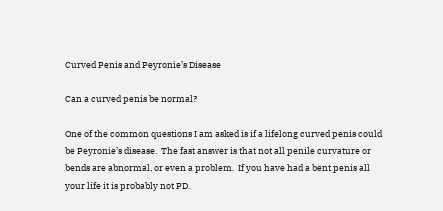Curved Penis and Peyronie’s Disease

Can a curved penis be normal?

One of the common questions I am asked is if a lifelong curved penis could be Peyronie’s disease.  The fast answer is that not all penile curvature or bends are abnormal, or even a problem.  If you have had a bent penis all your life it is probably not PD.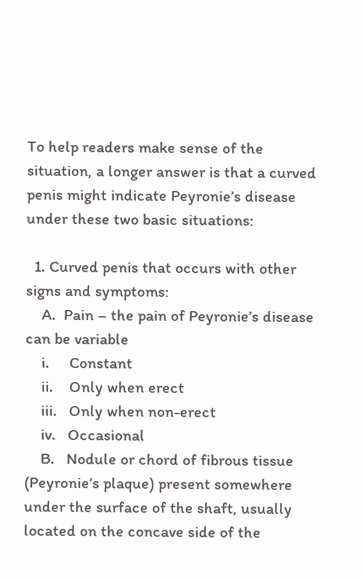To help readers make sense of the situation, a longer answer is that a curved penis might indicate Peyronie’s disease under these two basic situations:

  1. Curved penis that occurs with other signs and symptoms:
    A.  Pain – the pain of Peyronie’s disease can be variable
    i.     Constant
    ii.    Only when erect
    iii.   Only when non-erect
    iv.   Occasional
    B.   Nodule or chord of fibrous tissue (Peyronie’s plaque) present somewhere under the surface of the shaft, usually located on the concave side of the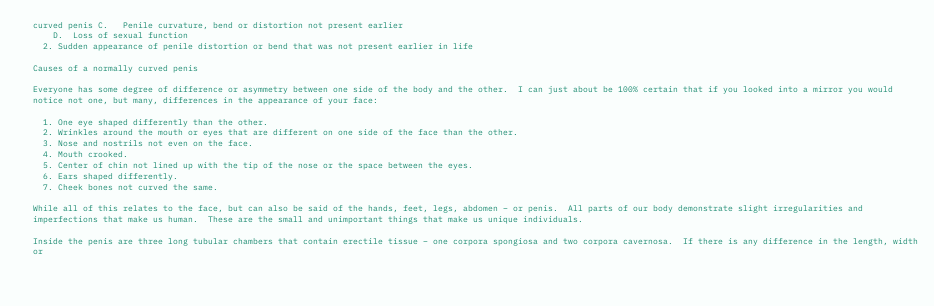curved penis C.   Penile curvature, bend or distortion not present earlier
    D.  Loss of sexual function
  2. Sudden appearance of penile distortion or bend that was not present earlier in life

Causes of a normally curved penis

Everyone has some degree of difference or asymmetry between one side of the body and the other.  I can just about be 100% certain that if you looked into a mirror you would notice not one, but many, differences in the appearance of your face:

  1. One eye shaped differently than the other.
  2. Wrinkles around the mouth or eyes that are different on one side of the face than the other.
  3. Nose and nostrils not even on the face.
  4. Mouth crooked.
  5. Center of chin not lined up with the tip of the nose or the space between the eyes.
  6. Ears shaped differently.
  7. Cheek bones not curved the same.

While all of this relates to the face, but can also be said of the hands, feet, legs, abdomen – or penis.  All parts of our body demonstrate slight irregularities and imperfections that make us human.  These are the small and unimportant things that make us unique individuals.

Inside the penis are three long tubular chambers that contain erectile tissue – one corpora spongiosa and two corpora cavernosa.  If there is any difference in the length, width or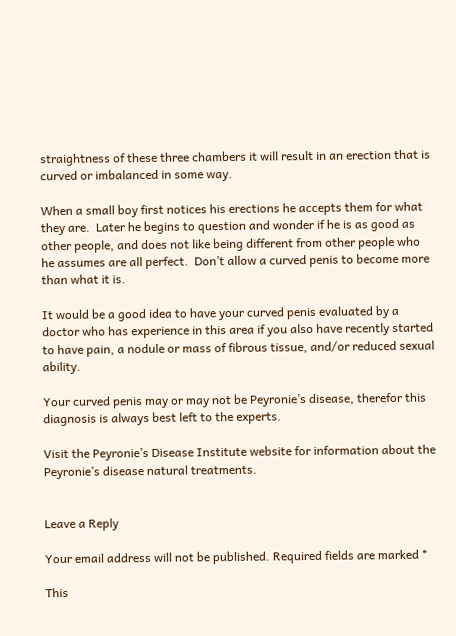straightness of these three chambers it will result in an erection that is curved or imbalanced in some way.

When a small boy first notices his erections he accepts them for what they are.  Later he begins to question and wonder if he is as good as other people, and does not like being different from other people who he assumes are all perfect.  Don’t allow a curved penis to become more than what it is.

It would be a good idea to have your curved penis evaluated by a doctor who has experience in this area if you also have recently started to have pain, a nodule or mass of fibrous tissue, and/or reduced sexual ability.

Your curved penis may or may not be Peyronie’s disease, therefor this diagnosis is always best left to the experts.

Visit the Peyronie’s Disease Institute website for information about the Peyronie’s disease natural treatments.


Leave a Reply

Your email address will not be published. Required fields are marked *

This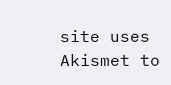site uses Akismet to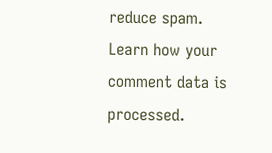reduce spam. Learn how your comment data is processed.